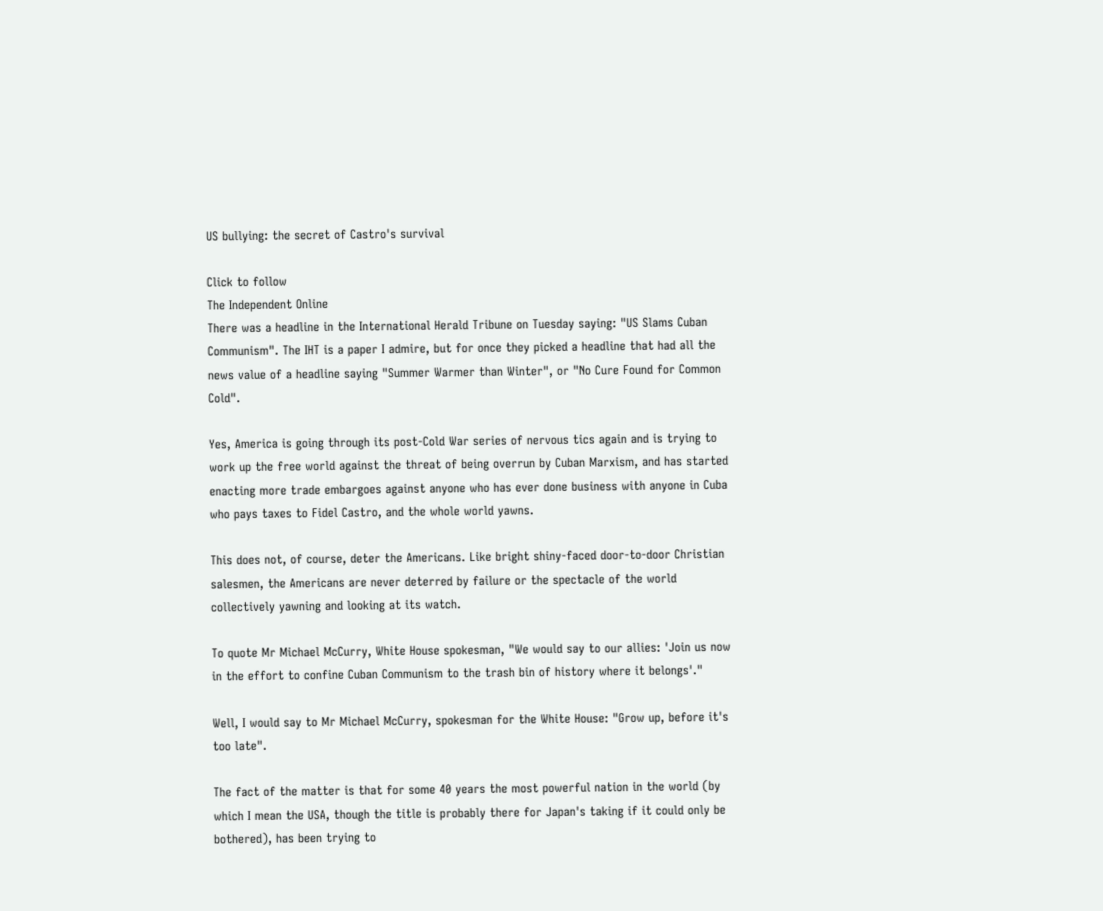US bullying: the secret of Castro's survival

Click to follow
The Independent Online
There was a headline in the International Herald Tribune on Tuesday saying: "US Slams Cuban Communism". The IHT is a paper I admire, but for once they picked a headline that had all the news value of a headline saying "Summer Warmer than Winter", or "No Cure Found for Common Cold".

Yes, America is going through its post-Cold War series of nervous tics again and is trying to work up the free world against the threat of being overrun by Cuban Marxism, and has started enacting more trade embargoes against anyone who has ever done business with anyone in Cuba who pays taxes to Fidel Castro, and the whole world yawns.

This does not, of course, deter the Americans. Like bright shiny-faced door-to-door Christian salesmen, the Americans are never deterred by failure or the spectacle of the world collectively yawning and looking at its watch.

To quote Mr Michael McCurry, White House spokesman, "We would say to our allies: 'Join us now in the effort to confine Cuban Communism to the trash bin of history where it belongs'."

Well, I would say to Mr Michael McCurry, spokesman for the White House: "Grow up, before it's too late".

The fact of the matter is that for some 40 years the most powerful nation in the world (by which I mean the USA, though the title is probably there for Japan's taking if it could only be bothered), has been trying to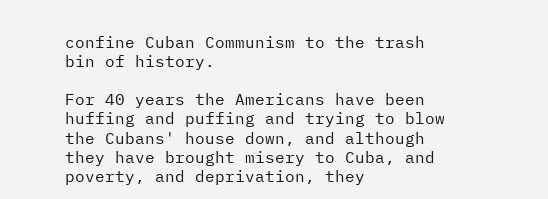confine Cuban Communism to the trash bin of history.

For 40 years the Americans have been huffing and puffing and trying to blow the Cubans' house down, and although they have brought misery to Cuba, and poverty, and deprivation, they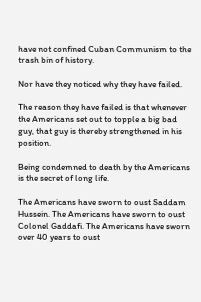have not confined Cuban Communism to the trash bin of history.

Nor have they noticed why they have failed.

The reason they have failed is that whenever the Americans set out to topple a big bad guy, that guy is thereby strengthened in his position.

Being condemned to death by the Americans is the secret of long life.

The Americans have sworn to oust Saddam Hussein. The Americans have sworn to oust Colonel Gaddafi. The Americans have sworn over 40 years to oust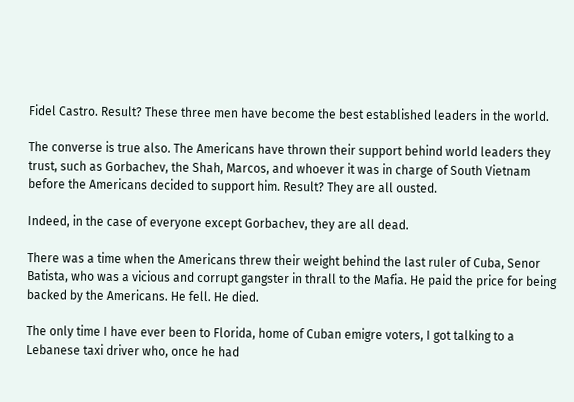Fidel Castro. Result? These three men have become the best established leaders in the world.

The converse is true also. The Americans have thrown their support behind world leaders they trust, such as Gorbachev, the Shah, Marcos, and whoever it was in charge of South Vietnam before the Americans decided to support him. Result? They are all ousted.

Indeed, in the case of everyone except Gorbachev, they are all dead.

There was a time when the Americans threw their weight behind the last ruler of Cuba, Senor Batista, who was a vicious and corrupt gangster in thrall to the Mafia. He paid the price for being backed by the Americans. He fell. He died.

The only time I have ever been to Florida, home of Cuban emigre voters, I got talking to a Lebanese taxi driver who, once he had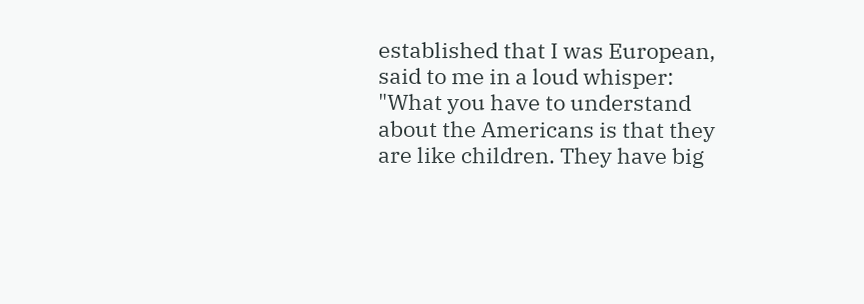established that I was European, said to me in a loud whisper: "What you have to understand about the Americans is that they are like children. They have big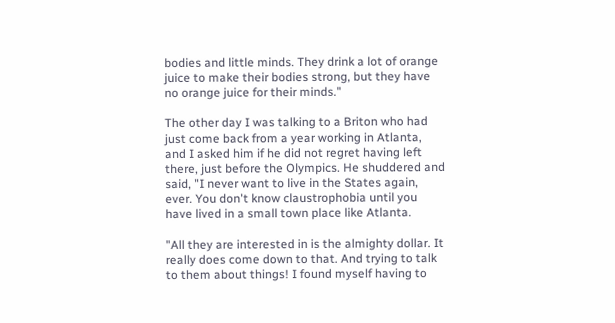bodies and little minds. They drink a lot of orange juice to make their bodies strong, but they have no orange juice for their minds."

The other day I was talking to a Briton who had just come back from a year working in Atlanta, and I asked him if he did not regret having left there, just before the Olympics. He shuddered and said, "I never want to live in the States again, ever. You don't know claustrophobia until you have lived in a small town place like Atlanta.

"All they are interested in is the almighty dollar. It really does come down to that. And trying to talk to them about things! I found myself having to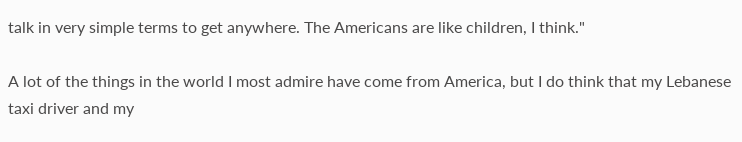talk in very simple terms to get anywhere. The Americans are like children, I think."

A lot of the things in the world I most admire have come from America, but I do think that my Lebanese taxi driver and my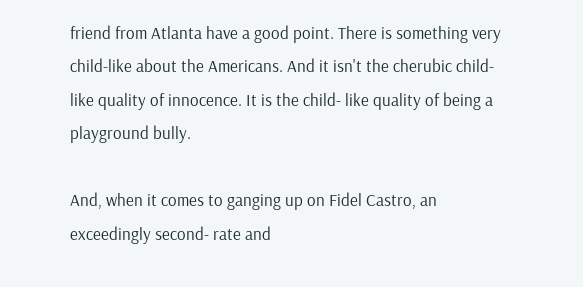friend from Atlanta have a good point. There is something very child-like about the Americans. And it isn't the cherubic child-like quality of innocence. It is the child- like quality of being a playground bully.

And, when it comes to ganging up on Fidel Castro, an exceedingly second- rate and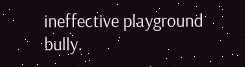ineffective playground bully.